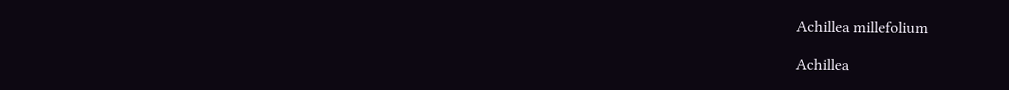Achillea millefolium

Achillea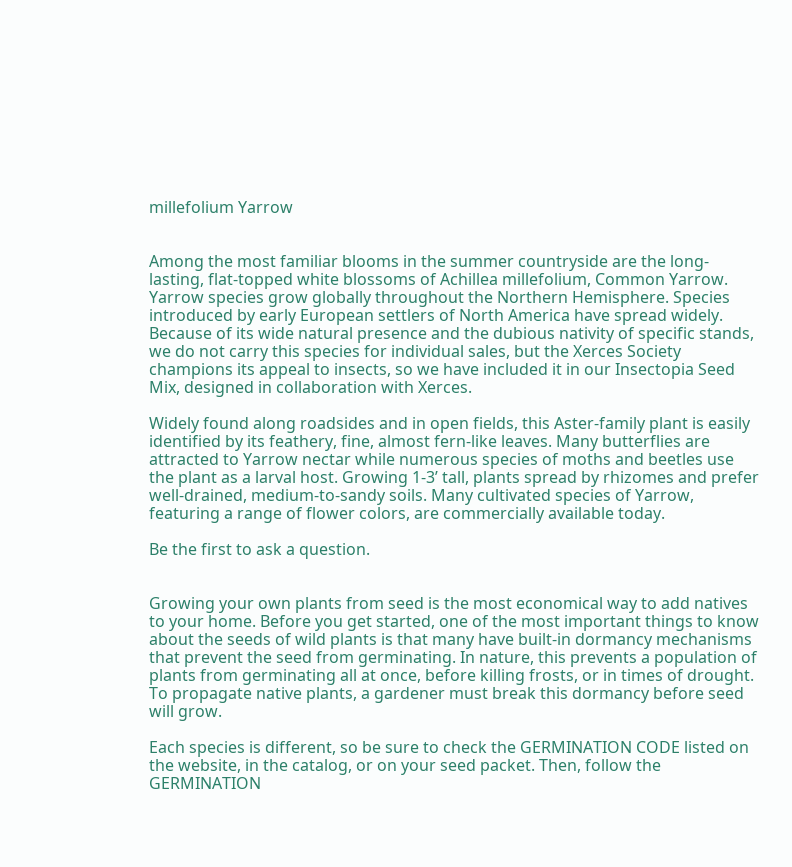millefolium Yarrow


Among the most familiar blooms in the summer countryside are the long-lasting, flat-topped white blossoms of Achillea millefolium, Common Yarrow. Yarrow species grow globally throughout the Northern Hemisphere. Species introduced by early European settlers of North America have spread widely. Because of its wide natural presence and the dubious nativity of specific stands, we do not carry this species for individual sales, but the Xerces Society champions its appeal to insects, so we have included it in our Insectopia Seed Mix, designed in collaboration with Xerces.

Widely found along roadsides and in open fields, this Aster-family plant is easily identified by its feathery, fine, almost fern-like leaves. Many butterflies are attracted to Yarrow nectar while numerous species of moths and beetles use the plant as a larval host. Growing 1-3’ tall, plants spread by rhizomes and prefer well-drained, medium-to-sandy soils. Many cultivated species of Yarrow, featuring a range of flower colors, are commercially available today.

Be the first to ask a question.


Growing your own plants from seed is the most economical way to add natives to your home. Before you get started, one of the most important things to know about the seeds of wild plants is that many have built-in dormancy mechanisms that prevent the seed from germinating. In nature, this prevents a population of plants from germinating all at once, before killing frosts, or in times of drought. To propagate native plants, a gardener must break this dormancy before seed will grow.

Each species is different, so be sure to check the GERMINATION CODE listed on the website, in the catalog, or on your seed packet. Then, follow the GERMINATION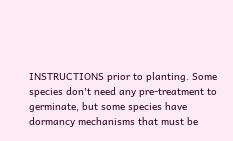INSTRUCTIONS prior to planting. Some species don't need any pre-treatment to germinate, but some species have dormancy mechanisms that must be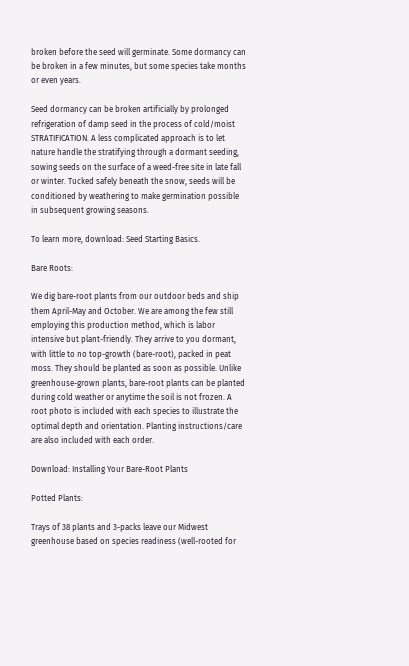broken before the seed will germinate. Some dormancy can be broken in a few minutes, but some species take months or even years.

Seed dormancy can be broken artificially by prolonged refrigeration of damp seed in the process of cold/moist STRATIFICATION. A less complicated approach is to let nature handle the stratifying through a dormant seeding, sowing seeds on the surface of a weed-free site in late fall or winter. Tucked safely beneath the snow, seeds will be conditioned by weathering to make germination possible in subsequent growing seasons.

To learn more, download: Seed Starting Basics.

Bare Roots:

We dig bare-root plants from our outdoor beds and ship them April-May and October. We are among the few still employing this production method, which is labor intensive but plant-friendly. They arrive to you dormant, with little to no top-growth (bare-root), packed in peat moss. They should be planted as soon as possible. Unlike greenhouse-grown plants, bare-root plants can be planted during cold weather or anytime the soil is not frozen. A root photo is included with each species to illustrate the optimal depth and orientation. Planting instructions/care are also included with each order.

Download: Installing Your Bare-Root Plants

Potted Plants:

Trays of 38 plants and 3-packs leave our Midwest greenhouse based on species readiness (well-rooted for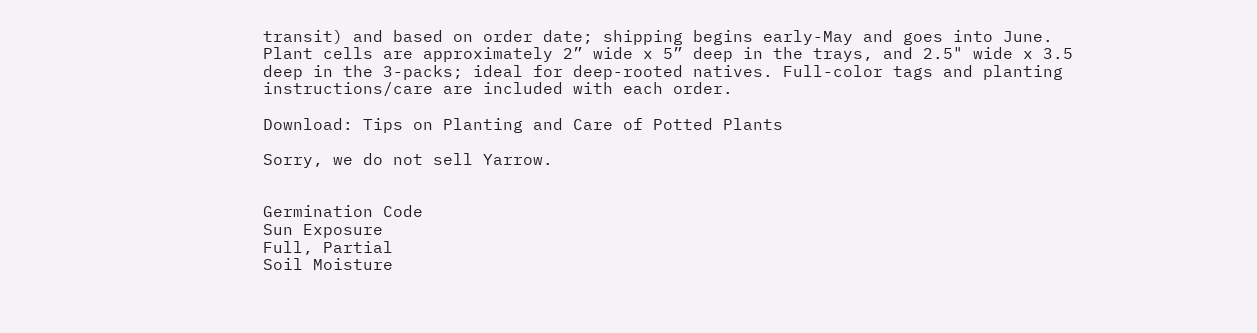transit) and based on order date; shipping begins early-May and goes into June. Plant cells are approximately 2” wide x 5” deep in the trays, and 2.5" wide x 3.5 deep in the 3-packs; ideal for deep-rooted natives. Full-color tags and planting instructions/care are included with each order.

Download: Tips on Planting and Care of Potted Plants

Sorry, we do not sell Yarrow.


Germination Code
Sun Exposure
Full, Partial
Soil Moisture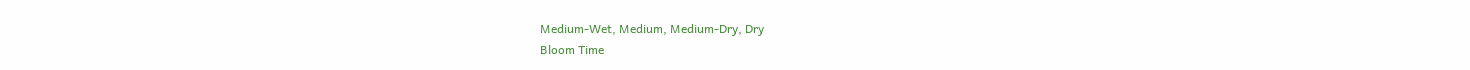Medium-Wet, Medium, Medium-Dry, Dry
Bloom Time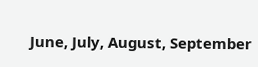June, July, August, September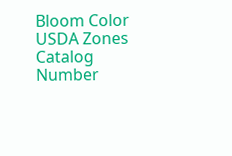Bloom Color
USDA Zones
Catalog Number